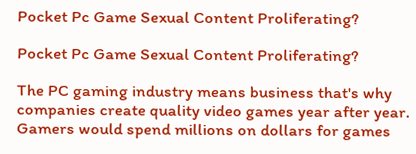Pocket Pc Game Sexual Content Proliferating?

Pocket Pc Game Sexual Content Proliferating?

The PC gaming industry means business that's why companies create quality video games year after year. Gamers would spend millions on dollars for games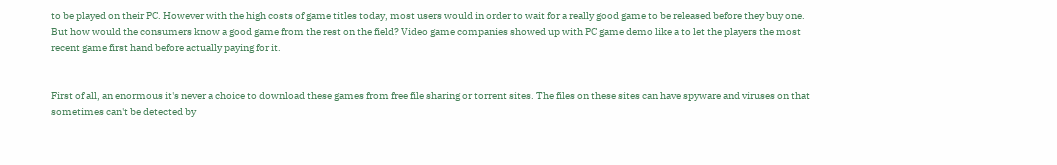to be played on their PC. However with the high costs of game titles today, most users would in order to wait for a really good game to be released before they buy one. But how would the consumers know a good game from the rest on the field? Video game companies showed up with PC game demo like a to let the players the most recent game first hand before actually paying for it.


First of all, an enormous it's never a choice to download these games from free file sharing or torrent sites. The files on these sites can have spyware and viruses on that sometimes can't be detected by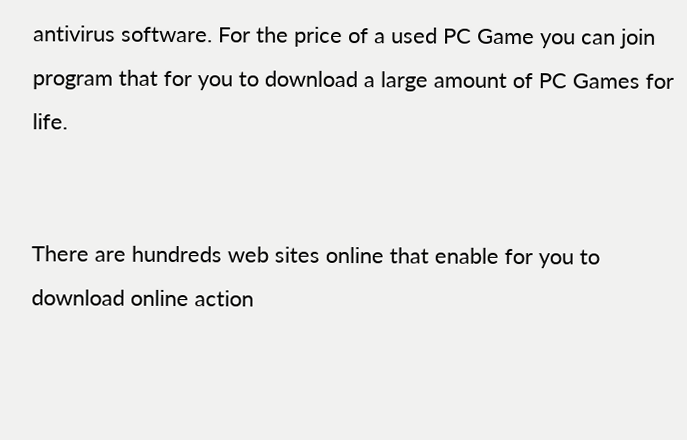antivirus software. For the price of a used PC Game you can join program that for you to download a large amount of PC Games for life.


There are hundreds web sites online that enable for you to download online action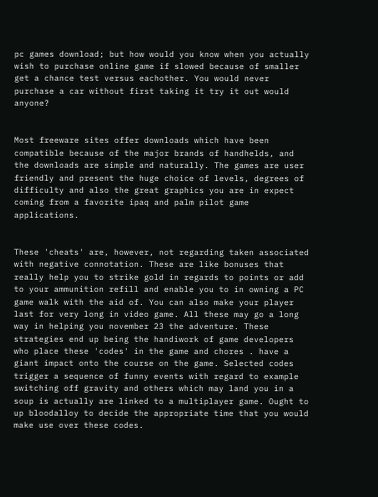pc games download; but how would you know when you actually wish to purchase online game if slowed because of smaller get a chance test versus eachother. You would never purchase a car without first taking it try it out would anyone?


Most freeware sites offer downloads which have been compatible because of the major brands of handhelds, and the downloads are simple and naturally. The games are user friendly and present the huge choice of levels, degrees of difficulty and also the great graphics you are in expect coming from a favorite ipaq and palm pilot game applications.


These 'cheats' are, however, not regarding taken associated with negative connotation. These are like bonuses that really help you to strike gold in regards to points or add to your ammunition refill and enable you to in owning a PC game walk with the aid of. You can also make your player last for very long in video game. All these may go a long way in helping you november 23 the adventure. These strategies end up being the handiwork of game developers who place these 'codes' in the game and chores . have a giant impact onto the course on the game. Selected codes trigger a sequence of funny events with regard to example switching off gravity and others which may land you in a soup is actually are linked to a multiplayer game. Ought to up bloodalloy to decide the appropriate time that you would make use over these codes.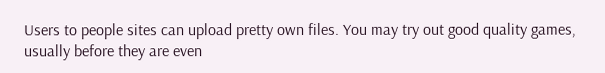Users to people sites can upload pretty own files. You may try out good quality games, usually before they are even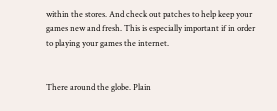within the stores. And check out patches to help keep your games new and fresh. This is especially important if in order to playing your games the internet.


There around the globe. Plain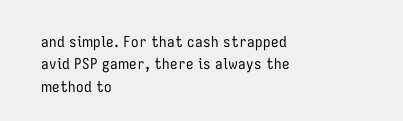and simple. For that cash strapped avid PSP gamer, there is always the method to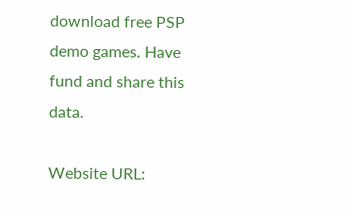download free PSP demo games. Have fund and share this data.

Website URL: